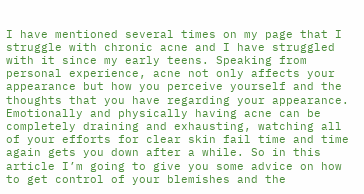I have mentioned several times on my page that I struggle with chronic acne and I have struggled with it since my early teens. Speaking from personal experience, acne not only affects your appearance but how you perceive yourself and the thoughts that you have regarding your appearance. Emotionally and physically having acne can be completely draining and exhausting, watching all of your efforts for clear skin fail time and time again gets you down after a while. So in this article I’m going to give you some advice on how to get control of your blemishes and the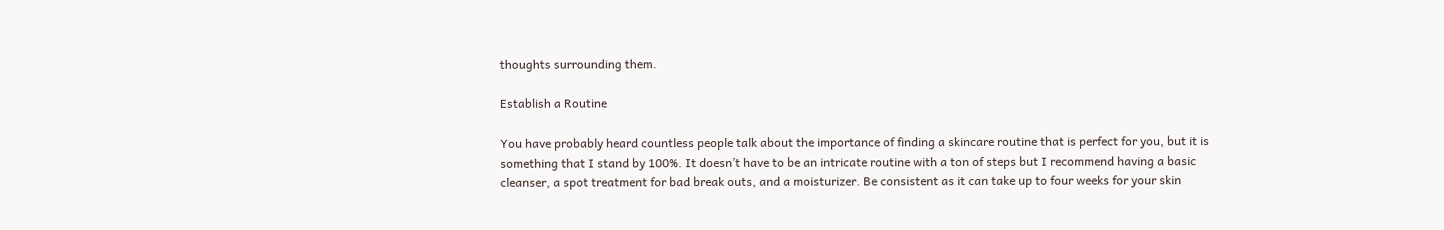thoughts surrounding them.

Establish a Routine

You have probably heard countless people talk about the importance of finding a skincare routine that is perfect for you, but it is something that I stand by 100%. It doesn’t have to be an intricate routine with a ton of steps but I recommend having a basic cleanser, a spot treatment for bad break outs, and a moisturizer. Be consistent as it can take up to four weeks for your skin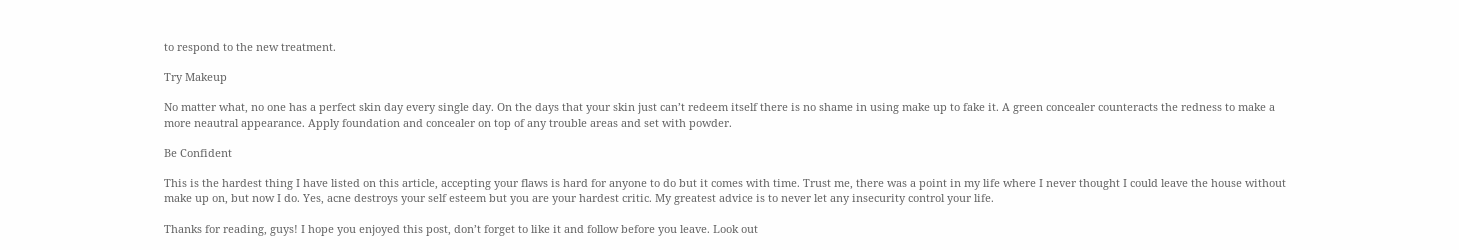to respond to the new treatment.

Try Makeup

No matter what, no one has a perfect skin day every single day. On the days that your skin just can’t redeem itself there is no shame in using make up to fake it. A green concealer counteracts the redness to make a more neautral appearance. Apply foundation and concealer on top of any trouble areas and set with powder.

Be Confident

This is the hardest thing I have listed on this article, accepting your flaws is hard for anyone to do but it comes with time. Trust me, there was a point in my life where I never thought I could leave the house without make up on, but now I do. Yes, acne destroys your self esteem but you are your hardest critic. My greatest advice is to never let any insecurity control your life.

Thanks for reading, guys! I hope you enjoyed this post, don’t forget to like it and follow before you leave. Look out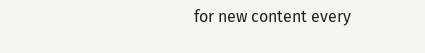for new content every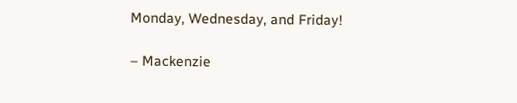Monday, Wednesday, and Friday!

– Mackenzie